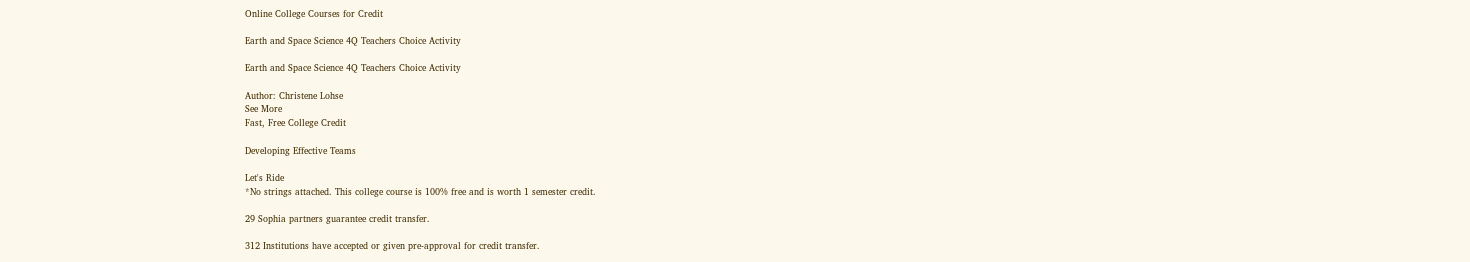Online College Courses for Credit

Earth and Space Science 4Q Teachers Choice Activity

Earth and Space Science 4Q Teachers Choice Activity

Author: Christene Lohse
See More
Fast, Free College Credit

Developing Effective Teams

Let's Ride
*No strings attached. This college course is 100% free and is worth 1 semester credit.

29 Sophia partners guarantee credit transfer.

312 Institutions have accepted or given pre-approval for credit transfer.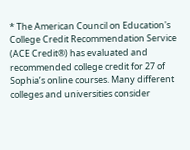* The American Council on Education's College Credit Recommendation Service (ACE Credit®) has evaluated and recommended college credit for 27 of Sophia’s online courses. Many different colleges and universities consider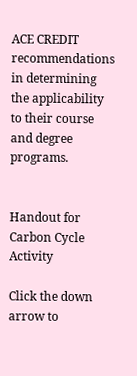ACE CREDIT recommendations in determining the applicability to their course and degree programs.


Handout for Carbon Cycle Activity

Click the down arrow to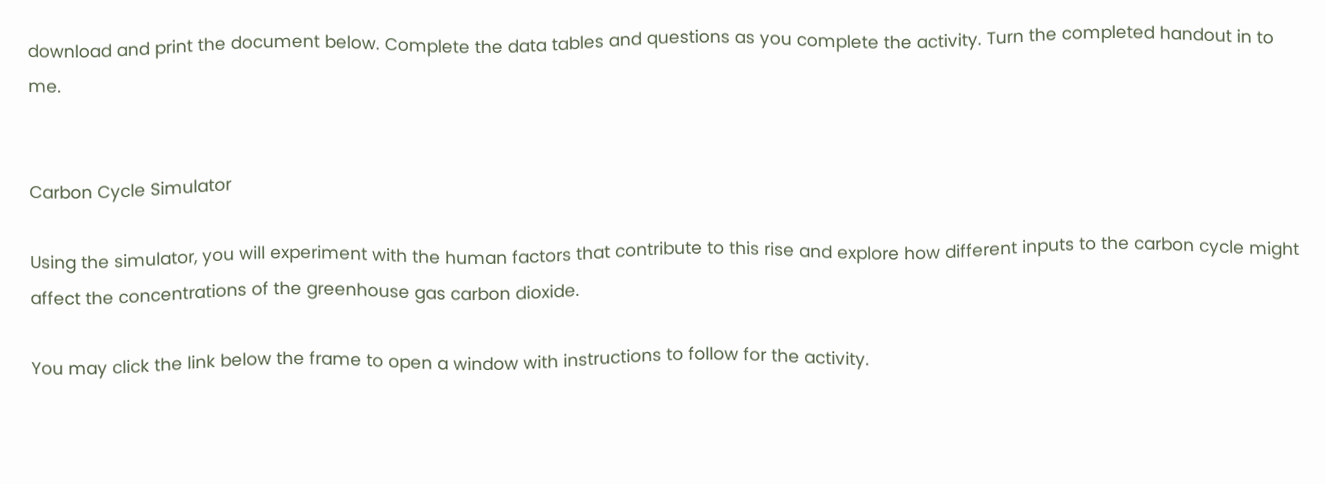download and print the document below. Complete the data tables and questions as you complete the activity. Turn the completed handout in to me.


Carbon Cycle Simulator

Using the simulator, you will experiment with the human factors that contribute to this rise and explore how different inputs to the carbon cycle might affect the concentrations of the greenhouse gas carbon dioxide.

You may click the link below the frame to open a window with instructions to follow for the activity.